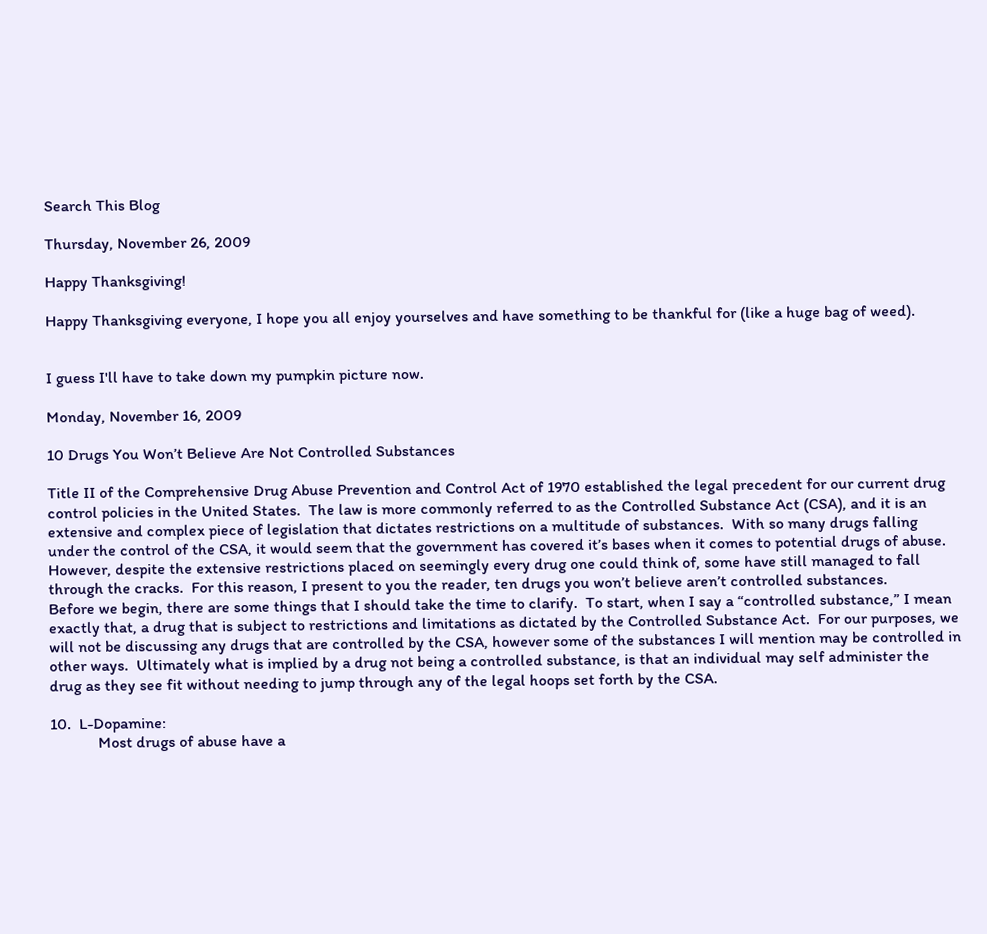Search This Blog

Thursday, November 26, 2009

Happy Thanksgiving!

Happy Thanksgiving everyone, I hope you all enjoy yourselves and have something to be thankful for (like a huge bag of weed).


I guess I'll have to take down my pumpkin picture now.

Monday, November 16, 2009

10 Drugs You Won’t Believe Are Not Controlled Substances

Title II of the Comprehensive Drug Abuse Prevention and Control Act of 1970 established the legal precedent for our current drug control policies in the United States.  The law is more commonly referred to as the Controlled Substance Act (CSA), and it is an extensive and complex piece of legislation that dictates restrictions on a multitude of substances.  With so many drugs falling under the control of the CSA, it would seem that the government has covered it’s bases when it comes to potential drugs of abuse.  However, despite the extensive restrictions placed on seemingly every drug one could think of, some have still managed to fall through the cracks.  For this reason, I present to you the reader, ten drugs you won’t believe aren’t controlled substances.
Before we begin, there are some things that I should take the time to clarify.  To start, when I say a “controlled substance,” I mean exactly that, a drug that is subject to restrictions and limitations as dictated by the Controlled Substance Act.  For our purposes, we will not be discussing any drugs that are controlled by the CSA, however some of the substances I will mention may be controlled in other ways.  Ultimately what is implied by a drug not being a controlled substance, is that an individual may self administer the drug as they see fit without needing to jump through any of the legal hoops set forth by the CSA.

10.  L-Dopamine:
            Most drugs of abuse have a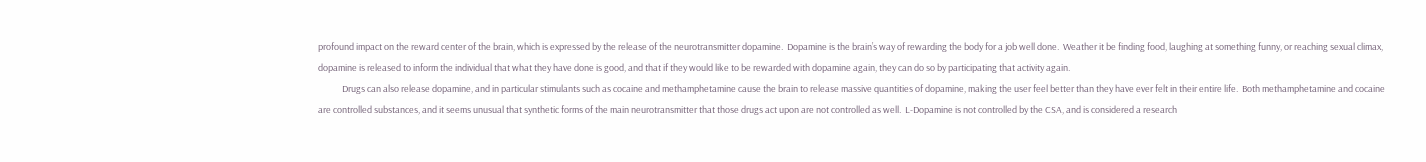profound impact on the reward center of the brain, which is expressed by the release of the neurotransmitter dopamine.  Dopamine is the brain’s way of rewarding the body for a job well done.  Weather it be finding food, laughing at something funny, or reaching sexual climax, dopamine is released to inform the individual that what they have done is good, and that if they would like to be rewarded with dopamine again, they can do so by participating that activity again.
            Drugs can also release dopamine, and in particular stimulants such as cocaine and methamphetamine cause the brain to release massive quantities of dopamine, making the user feel better than they have ever felt in their entire life.  Both methamphetamine and cocaine are controlled substances, and it seems unusual that synthetic forms of the main neurotransmitter that those drugs act upon are not controlled as well.  L-Dopamine is not controlled by the CSA, and is considered a research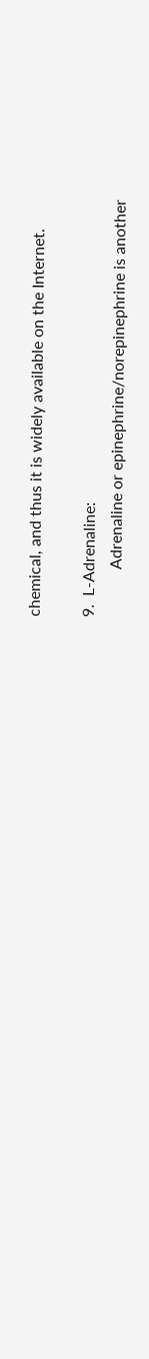chemical, and thus it is widely available on the Internet.

9.  L-Adrenaline:
            Adrenaline or epinephrine/norepinephrine is another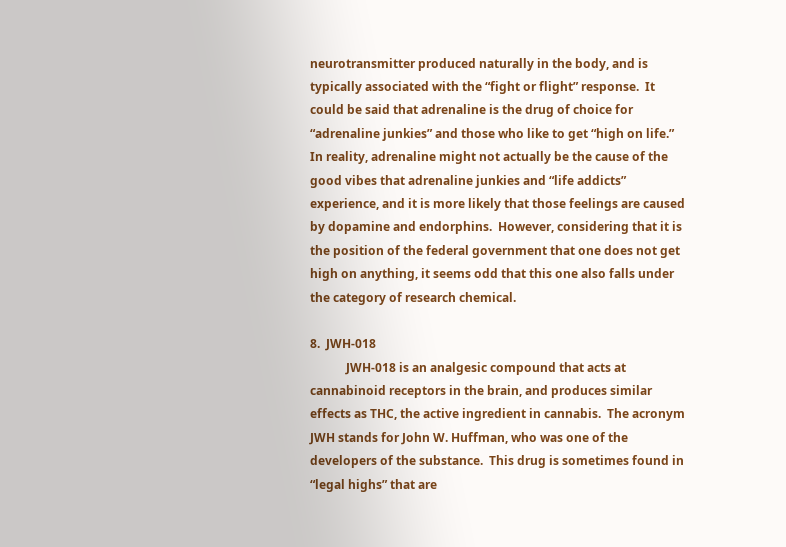neurotransmitter produced naturally in the body, and is typically associated with the “fight or flight” response.  It could be said that adrenaline is the drug of choice for “adrenaline junkies” and those who like to get “high on life.”  In reality, adrenaline might not actually be the cause of the good vibes that adrenaline junkies and “life addicts” experience, and it is more likely that those feelings are caused by dopamine and endorphins.  However, considering that it is the position of the federal government that one does not get high on anything, it seems odd that this one also falls under the category of research chemical.

8.  JWH-018
            JWH-018 is an analgesic compound that acts at cannabinoid receptors in the brain, and produces similar effects as THC, the active ingredient in cannabis.  The acronym JWH stands for John W. Huffman, who was one of the developers of the substance.  This drug is sometimes found in “legal highs” that are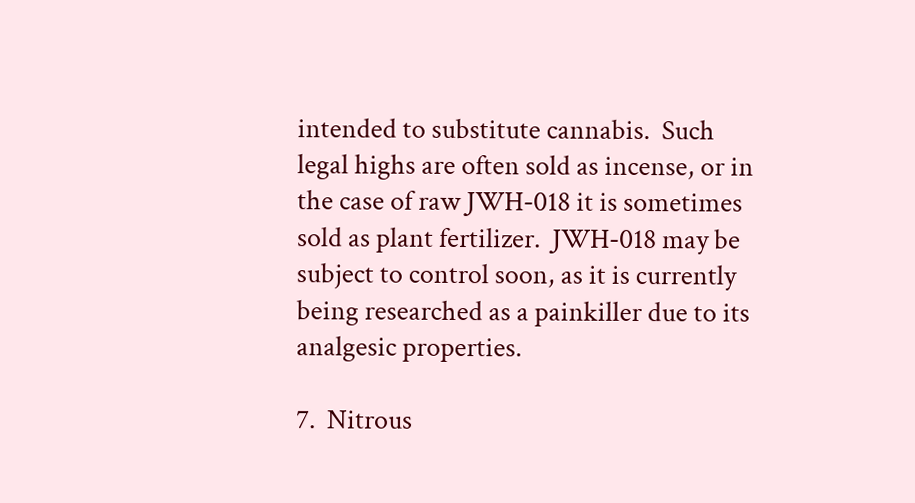intended to substitute cannabis.  Such legal highs are often sold as incense, or in the case of raw JWH-018 it is sometimes sold as plant fertilizer.  JWH-018 may be subject to control soon, as it is currently being researched as a painkiller due to its analgesic properties.

7.  Nitrous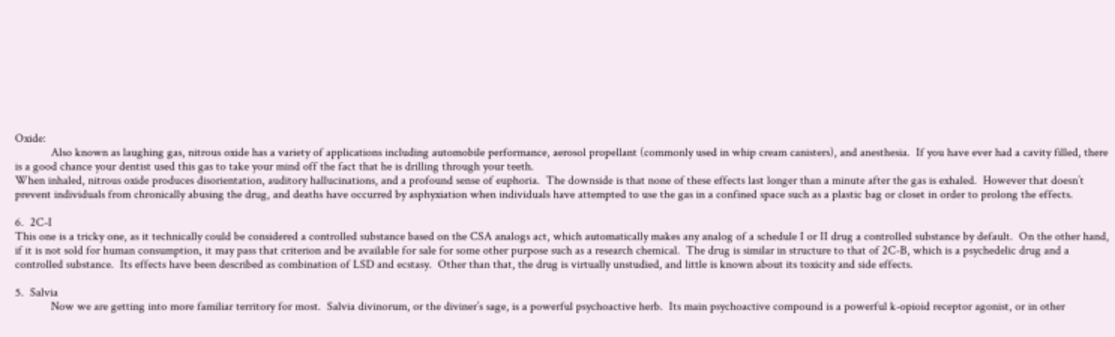Oxide:
            Also known as laughing gas, nitrous oxide has a variety of applications including automobile performance, aerosol propellant (commonly used in whip cream canisters), and anesthesia.  If you have ever had a cavity filled, there is a good chance your dentist used this gas to take your mind off the fact that he is drilling through your teeth.
When inhaled, nitrous oxide produces disorientation, auditory hallucinations, and a profound sense of euphoria.  The downside is that none of these effects last longer than a minute after the gas is exhaled.  However that doesn’t prevent individuals from chronically abusing the drug, and deaths have occurred by asphyxiation when individuals have attempted to use the gas in a confined space such as a plastic bag or closet in order to prolong the effects.

6.  2C-I
This one is a tricky one, as it technically could be considered a controlled substance based on the CSA analogs act, which automatically makes any analog of a schedule I or II drug a controlled substance by default.  On the other hand, if it is not sold for human consumption, it may pass that criterion and be available for sale for some other purpose such as a research chemical.  The drug is similar in structure to that of 2C-B, which is a psychedelic drug and a controlled substance.  Its effects have been described as combination of LSD and ecstasy.  Other than that, the drug is virtually unstudied, and little is known about its toxicity and side effects.

5.  Salvia
            Now we are getting into more familiar territory for most.  Salvia divinorum, or the diviner’s sage, is a powerful psychoactive herb.  Its main psychoactive compound is a powerful k-opioid receptor agonist, or in other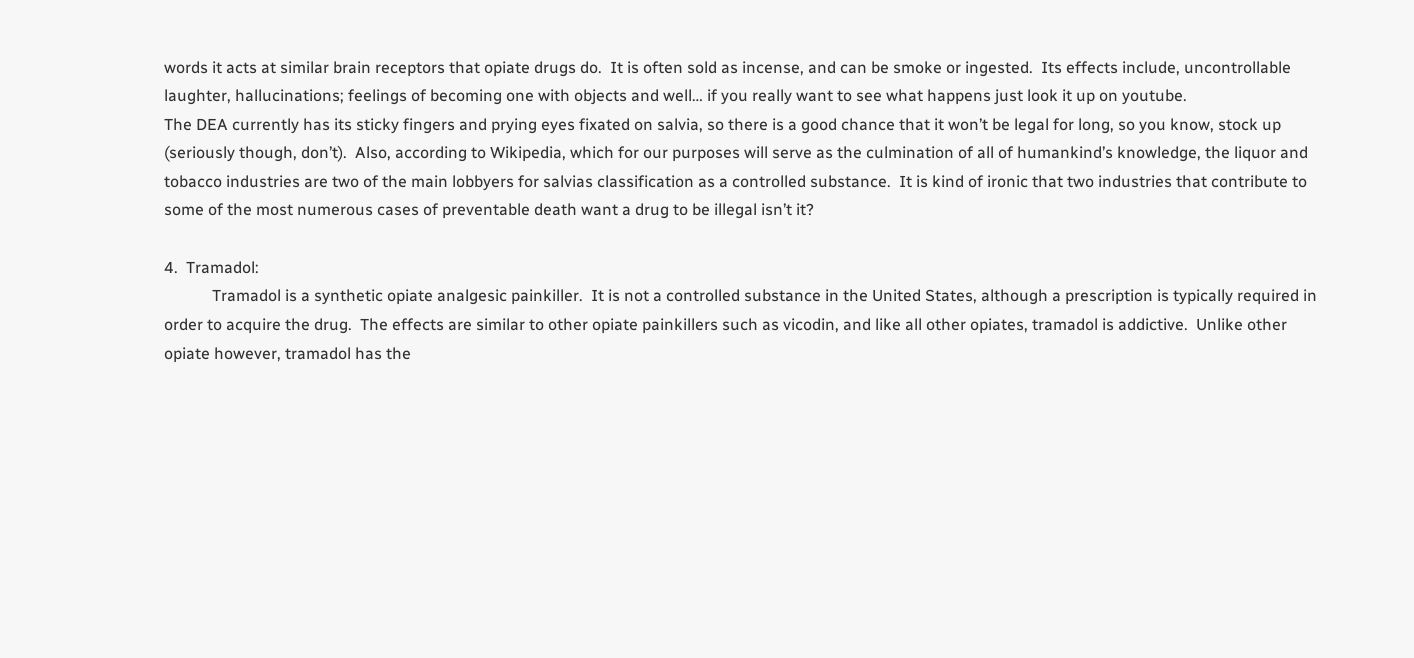words it acts at similar brain receptors that opiate drugs do.  It is often sold as incense, and can be smoke or ingested.  Its effects include, uncontrollable laughter, hallucinations; feelings of becoming one with objects and well… if you really want to see what happens just look it up on youtube.
The DEA currently has its sticky fingers and prying eyes fixated on salvia, so there is a good chance that it won’t be legal for long, so you know, stock up (seriously though, don’t).  Also, according to Wikipedia, which for our purposes will serve as the culmination of all of humankind’s knowledge, the liquor and tobacco industries are two of the main lobbyers for salvias classification as a controlled substance.  It is kind of ironic that two industries that contribute to some of the most numerous cases of preventable death want a drug to be illegal isn’t it?

4.  Tramadol:
            Tramadol is a synthetic opiate analgesic painkiller.  It is not a controlled substance in the United States, although a prescription is typically required in order to acquire the drug.  The effects are similar to other opiate painkillers such as vicodin, and like all other opiates, tramadol is addictive.  Unlike other opiate however, tramadol has the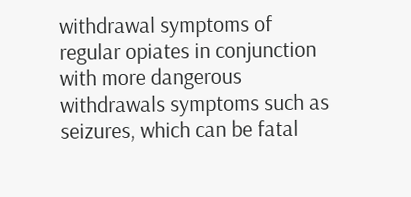withdrawal symptoms of regular opiates in conjunction with more dangerous withdrawals symptoms such as seizures, which can be fatal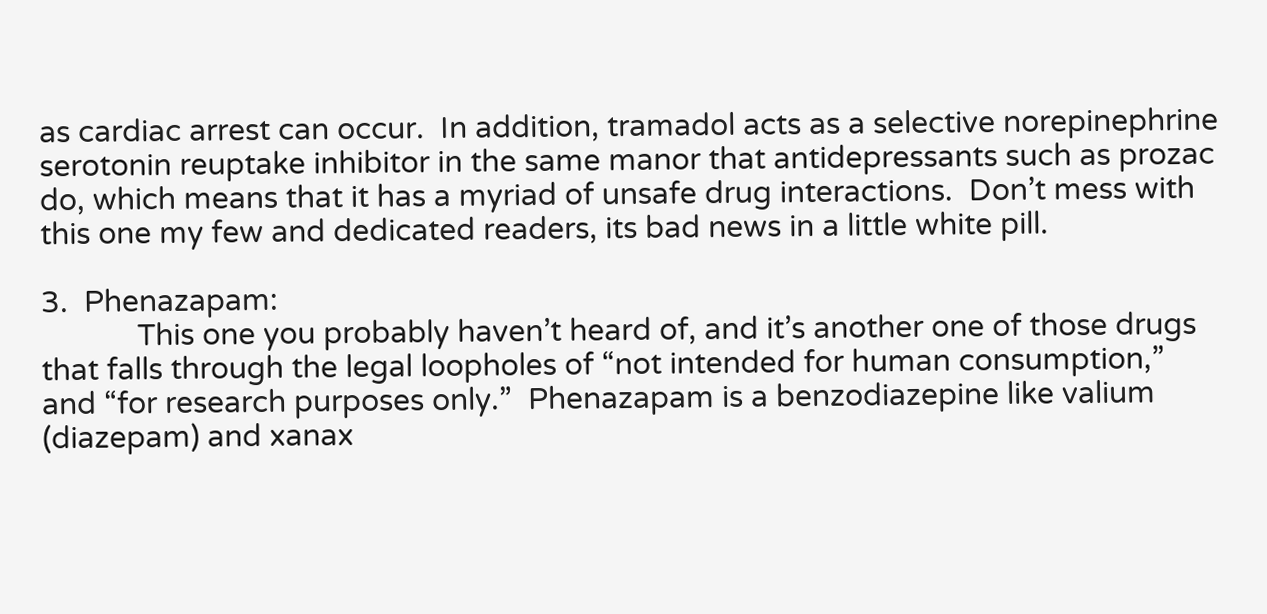as cardiac arrest can occur.  In addition, tramadol acts as a selective norepinephrine serotonin reuptake inhibitor in the same manor that antidepressants such as prozac do, which means that it has a myriad of unsafe drug interactions.  Don’t mess with this one my few and dedicated readers, its bad news in a little white pill.

3.  Phenazapam:
            This one you probably haven’t heard of, and it’s another one of those drugs that falls through the legal loopholes of “not intended for human consumption,” and “for research purposes only.”  Phenazapam is a benzodiazepine like valium (diazepam) and xanax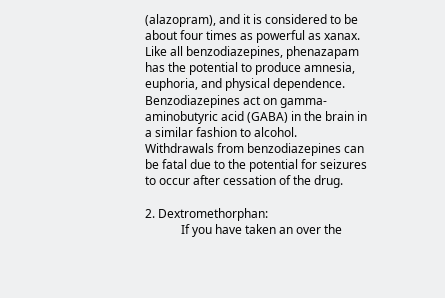(alazopram), and it is considered to be about four times as powerful as xanax.  Like all benzodiazepines, phenazapam has the potential to produce amnesia, euphoria, and physical dependence.  Benzodiazepines act on gamma-aminobutyric acid (GABA) in the brain in a similar fashion to alcohol.  Withdrawals from benzodiazepines can be fatal due to the potential for seizures to occur after cessation of the drug.

2. Dextromethorphan:
            If you have taken an over the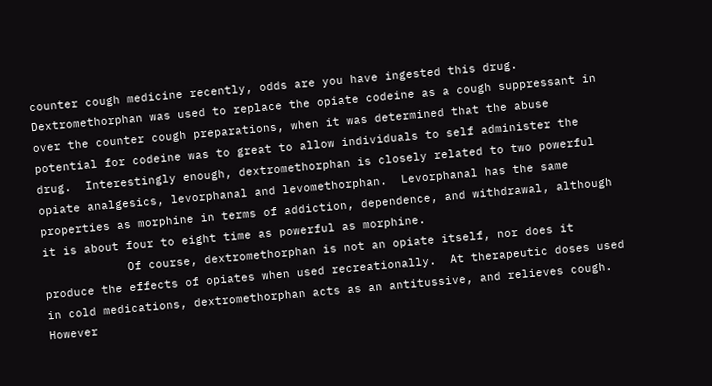counter cough medicine recently, odds are you have ingested this drug.  Dextromethorphan was used to replace the opiate codeine as a cough suppressant in over the counter cough preparations, when it was determined that the abuse potential for codeine was to great to allow individuals to self administer the drug.  Interestingly enough, dextromethorphan is closely related to two powerful opiate analgesics, levorphanal and levomethorphan.  Levorphanal has the same properties as morphine in terms of addiction, dependence, and withdrawal, although it is about four to eight time as powerful as morphine.
            Of course, dextromethorphan is not an opiate itself, nor does it produce the effects of opiates when used recreationally.  At therapeutic doses used in cold medications, dextromethorphan acts as an antitussive, and relieves cough.  However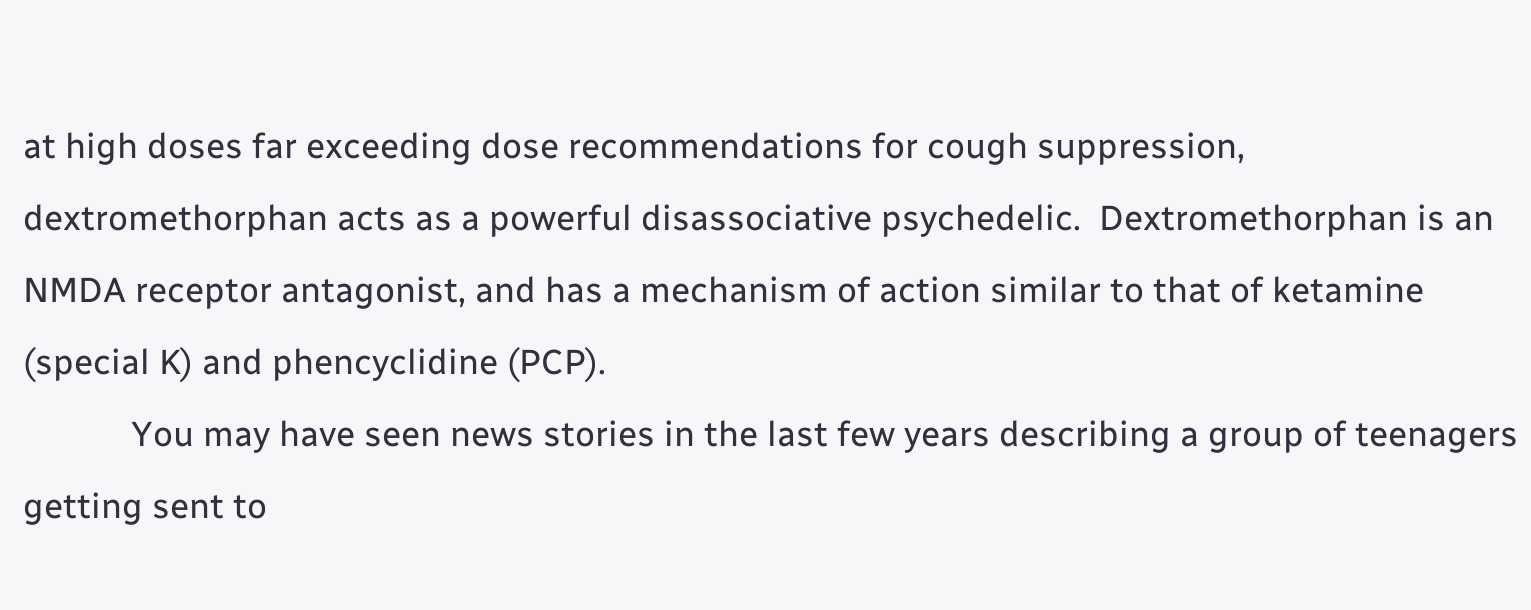at high doses far exceeding dose recommendations for cough suppression, dextromethorphan acts as a powerful disassociative psychedelic.  Dextromethorphan is an NMDA receptor antagonist, and has a mechanism of action similar to that of ketamine (special K) and phencyclidine (PCP).
            You may have seen news stories in the last few years describing a group of teenagers getting sent to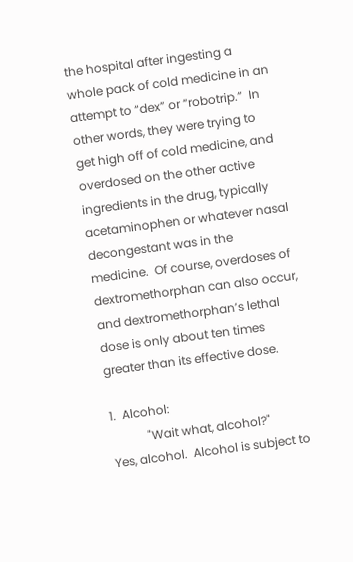the hospital after ingesting a whole pack of cold medicine in an attempt to “dex” or “robotrip.”  In other words, they were trying to get high off of cold medicine, and overdosed on the other active ingredients in the drug, typically acetaminophen or whatever nasal decongestant was in the medicine.  Of course, overdoses of dextromethorphan can also occur, and dextromethorphan’s lethal dose is only about ten times greater than its effective dose.

1.  Alcohol:
            "Wait what, alcohol?"
Yes, alcohol.  Alcohol is subject to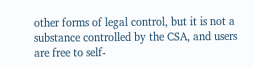other forms of legal control, but it is not a substance controlled by the CSA, and users are free to self-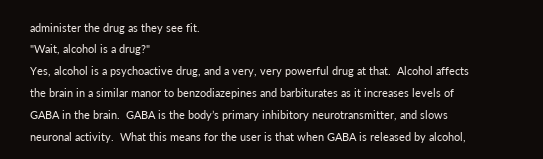administer the drug as they see fit.
"Wait, alcohol is a drug?"
Yes, alcohol is a psychoactive drug, and a very, very powerful drug at that.  Alcohol affects the brain in a similar manor to benzodiazepines and barbiturates as it increases levels of GABA in the brain.  GABA is the body’s primary inhibitory neurotransmitter, and slows neuronal activity.  What this means for the user is that when GABA is released by alcohol,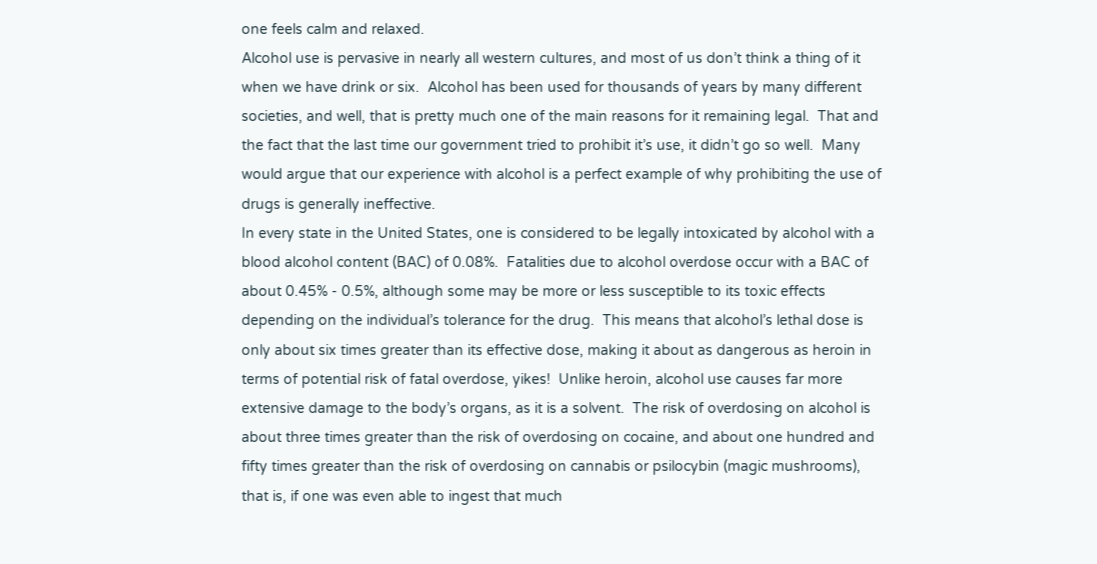one feels calm and relaxed.
Alcohol use is pervasive in nearly all western cultures, and most of us don’t think a thing of it when we have drink or six.  Alcohol has been used for thousands of years by many different societies, and well, that is pretty much one of the main reasons for it remaining legal.  That and the fact that the last time our government tried to prohibit it’s use, it didn’t go so well.  Many would argue that our experience with alcohol is a perfect example of why prohibiting the use of drugs is generally ineffective.
In every state in the United States, one is considered to be legally intoxicated by alcohol with a blood alcohol content (BAC) of 0.08%.  Fatalities due to alcohol overdose occur with a BAC of about 0.45% - 0.5%, although some may be more or less susceptible to its toxic effects depending on the individual’s tolerance for the drug.  This means that alcohol’s lethal dose is only about six times greater than its effective dose, making it about as dangerous as heroin in terms of potential risk of fatal overdose, yikes!  Unlike heroin, alcohol use causes far more extensive damage to the body’s organs, as it is a solvent.  The risk of overdosing on alcohol is about three times greater than the risk of overdosing on cocaine, and about one hundred and fifty times greater than the risk of overdosing on cannabis or psilocybin (magic mushrooms), that is, if one was even able to ingest that much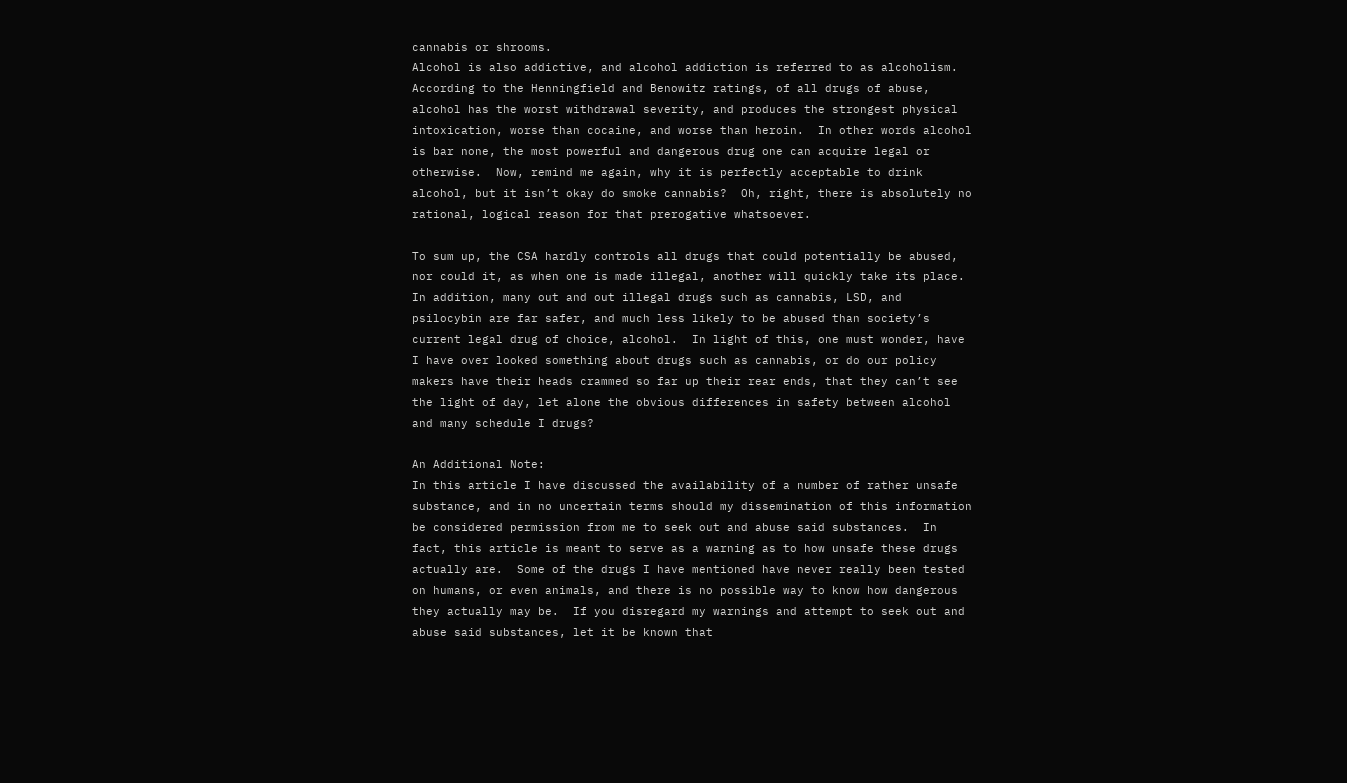cannabis or shrooms.
Alcohol is also addictive, and alcohol addiction is referred to as alcoholism.  According to the Henningfield and Benowitz ratings, of all drugs of abuse, alcohol has the worst withdrawal severity, and produces the strongest physical intoxication, worse than cocaine, and worse than heroin.  In other words alcohol is bar none, the most powerful and dangerous drug one can acquire legal or otherwise.  Now, remind me again, why it is perfectly acceptable to drink alcohol, but it isn’t okay do smoke cannabis?  Oh, right, there is absolutely no rational, logical reason for that prerogative whatsoever.

To sum up, the CSA hardly controls all drugs that could potentially be abused, nor could it, as when one is made illegal, another will quickly take its place.  In addition, many out and out illegal drugs such as cannabis, LSD, and psilocybin are far safer, and much less likely to be abused than society’s current legal drug of choice, alcohol.  In light of this, one must wonder, have I have over looked something about drugs such as cannabis, or do our policy makers have their heads crammed so far up their rear ends, that they can’t see the light of day, let alone the obvious differences in safety between alcohol and many schedule I drugs?

An Additional Note:
In this article I have discussed the availability of a number of rather unsafe substance, and in no uncertain terms should my dissemination of this information be considered permission from me to seek out and abuse said substances.  In fact, this article is meant to serve as a warning as to how unsafe these drugs actually are.  Some of the drugs I have mentioned have never really been tested on humans, or even animals, and there is no possible way to know how dangerous they actually may be.  If you disregard my warnings and attempt to seek out and abuse said substances, let it be known that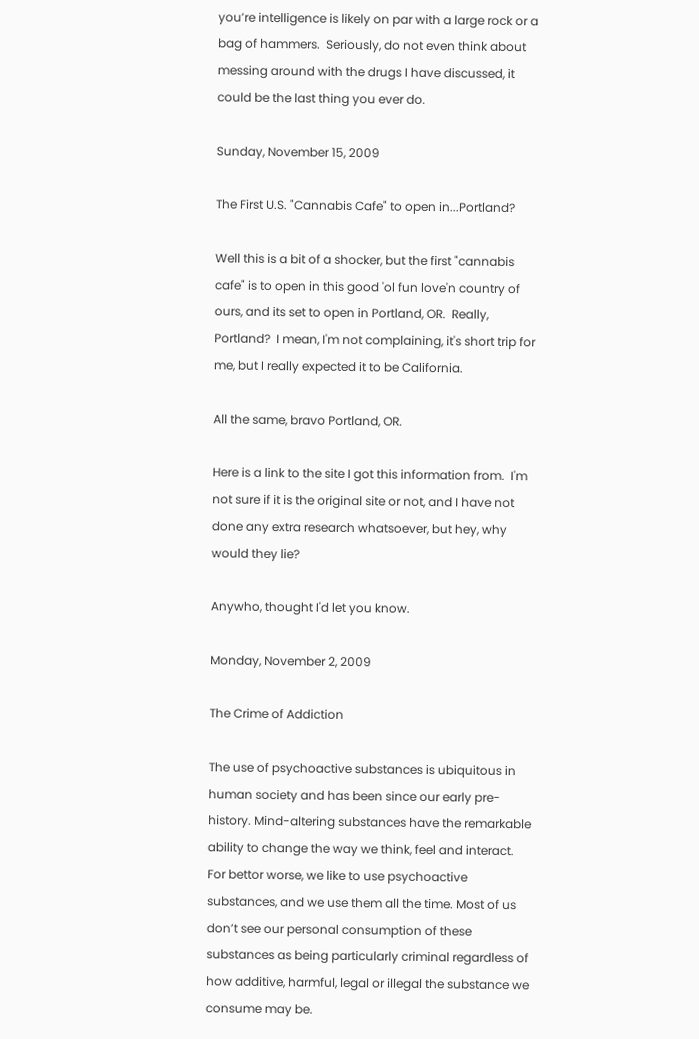you’re intelligence is likely on par with a large rock or a bag of hammers.  Seriously, do not even think about messing around with the drugs I have discussed, it could be the last thing you ever do.

Sunday, November 15, 2009

The First U.S. "Cannabis Cafe" to open in...Portland?

Well this is a bit of a shocker, but the first "cannabis cafe" is to open in this good 'ol fun love'n country of ours, and its set to open in Portland, OR.  Really, Portland?  I mean, I'm not complaining, it's short trip for me, but I really expected it to be California.

All the same, bravo Portland, OR.

Here is a link to the site I got this information from.  I'm not sure if it is the original site or not, and I have not done any extra research whatsoever, but hey, why would they lie?

Anywho, thought I'd let you know.

Monday, November 2, 2009

The Crime of Addiction

The use of psychoactive substances is ubiquitous in human society and has been since our early pre-history. Mind-altering substances have the remarkable ability to change the way we think, feel and interact. For bettor worse, we like to use psychoactive substances, and we use them all the time. Most of us don’t see our personal consumption of these substances as being particularly criminal regardless of how additive, harmful, legal or illegal the substance we consume may be.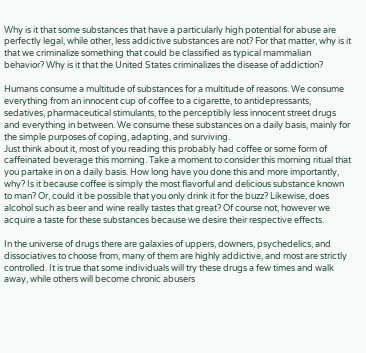Why is it that some substances that have a particularly high potential for abuse are perfectly legal, while other, less addictive substances are not? For that matter, why is it that we criminalize something that could be classified as typical mammalian behavior? Why is it that the United States criminalizes the disease of addiction?

Humans consume a multitude of substances for a multitude of reasons. We consume everything from an innocent cup of coffee to a cigarette, to antidepressants, sedatives, pharmaceutical stimulants, to the perceptibly less innocent street drugs and everything in between. We consume these substances on a daily basis, mainly for the simple purposes of coping, adapting, and surviving.
Just think about it, most of you reading this probably had coffee or some form of caffeinated beverage this morning. Take a moment to consider this morning ritual that you partake in on a daily basis. How long have you done this and more importantly, why? Is it because coffee is simply the most flavorful and delicious substance known to man? Or, could it be possible that you only drink it for the buzz? Likewise, does alcohol such as beer and wine really tastes that great? Of course not, however we acquire a taste for these substances because we desire their respective effects.

In the universe of drugs there are galaxies of uppers, downers, psychedelics, and dissociatives to choose from, many of them are highly addictive, and most are strictly controlled. It is true that some individuals will try these drugs a few times and walk away, while others will become chronic abusers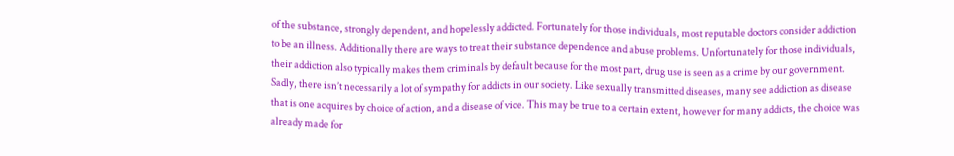of the substance, strongly dependent, and hopelessly addicted. Fortunately for those individuals, most reputable doctors consider addiction to be an illness. Additionally there are ways to treat their substance dependence and abuse problems. Unfortunately for those individuals, their addiction also typically makes them criminals by default because for the most part, drug use is seen as a crime by our government.
Sadly, there isn’t necessarily a lot of sympathy for addicts in our society. Like sexually transmitted diseases, many see addiction as disease that is one acquires by choice of action, and a disease of vice. This may be true to a certain extent, however for many addicts, the choice was already made for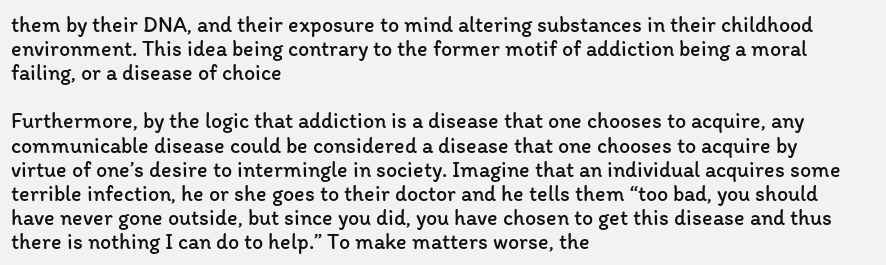them by their DNA, and their exposure to mind altering substances in their childhood environment. This idea being contrary to the former motif of addiction being a moral failing, or a disease of choice

Furthermore, by the logic that addiction is a disease that one chooses to acquire, any communicable disease could be considered a disease that one chooses to acquire by virtue of one’s desire to intermingle in society. Imagine that an individual acquires some terrible infection, he or she goes to their doctor and he tells them “too bad, you should have never gone outside, but since you did, you have chosen to get this disease and thus there is nothing I can do to help.” To make matters worse, the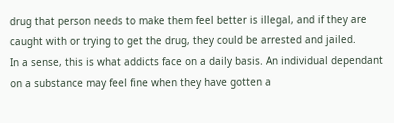drug that person needs to make them feel better is illegal, and if they are caught with or trying to get the drug, they could be arrested and jailed.
In a sense, this is what addicts face on a daily basis. An individual dependant on a substance may feel fine when they have gotten a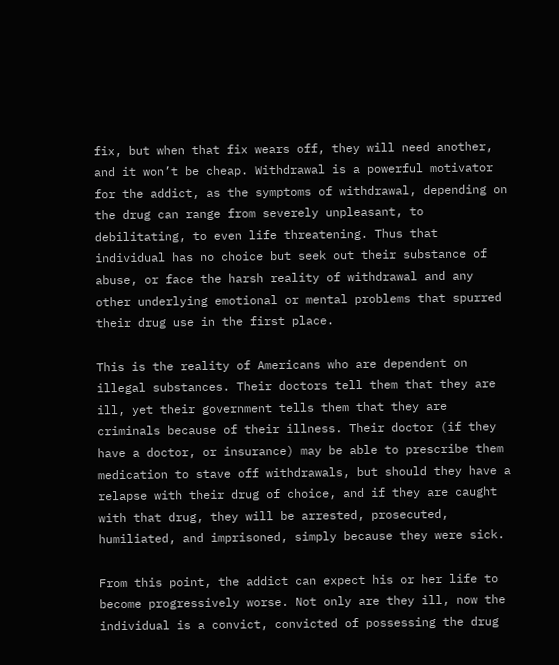fix, but when that fix wears off, they will need another, and it won’t be cheap. Withdrawal is a powerful motivator for the addict, as the symptoms of withdrawal, depending on the drug can range from severely unpleasant, to debilitating, to even life threatening. Thus that individual has no choice but seek out their substance of abuse, or face the harsh reality of withdrawal and any other underlying emotional or mental problems that spurred their drug use in the first place.

This is the reality of Americans who are dependent on illegal substances. Their doctors tell them that they are ill, yet their government tells them that they are criminals because of their illness. Their doctor (if they have a doctor, or insurance) may be able to prescribe them medication to stave off withdrawals, but should they have a relapse with their drug of choice, and if they are caught with that drug, they will be arrested, prosecuted, humiliated, and imprisoned, simply because they were sick.

From this point, the addict can expect his or her life to become progressively worse. Not only are they ill, now the individual is a convict, convicted of possessing the drug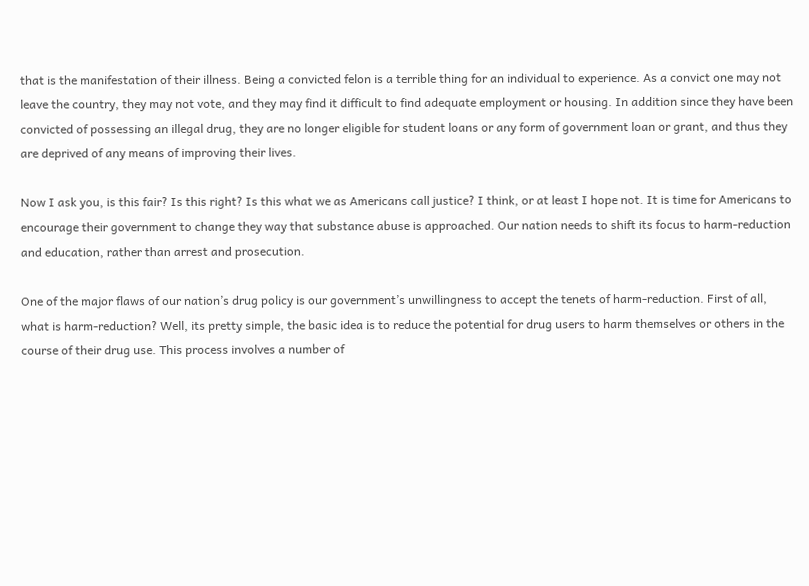that is the manifestation of their illness. Being a convicted felon is a terrible thing for an individual to experience. As a convict one may not leave the country, they may not vote, and they may find it difficult to find adequate employment or housing. In addition since they have been convicted of possessing an illegal drug, they are no longer eligible for student loans or any form of government loan or grant, and thus they are deprived of any means of improving their lives.

Now I ask you, is this fair? Is this right? Is this what we as Americans call justice? I think, or at least I hope not. It is time for Americans to encourage their government to change they way that substance abuse is approached. Our nation needs to shift its focus to harm-reduction and education, rather than arrest and prosecution.

One of the major flaws of our nation’s drug policy is our government’s unwillingness to accept the tenets of harm-reduction. First of all, what is harm-reduction? Well, its pretty simple, the basic idea is to reduce the potential for drug users to harm themselves or others in the course of their drug use. This process involves a number of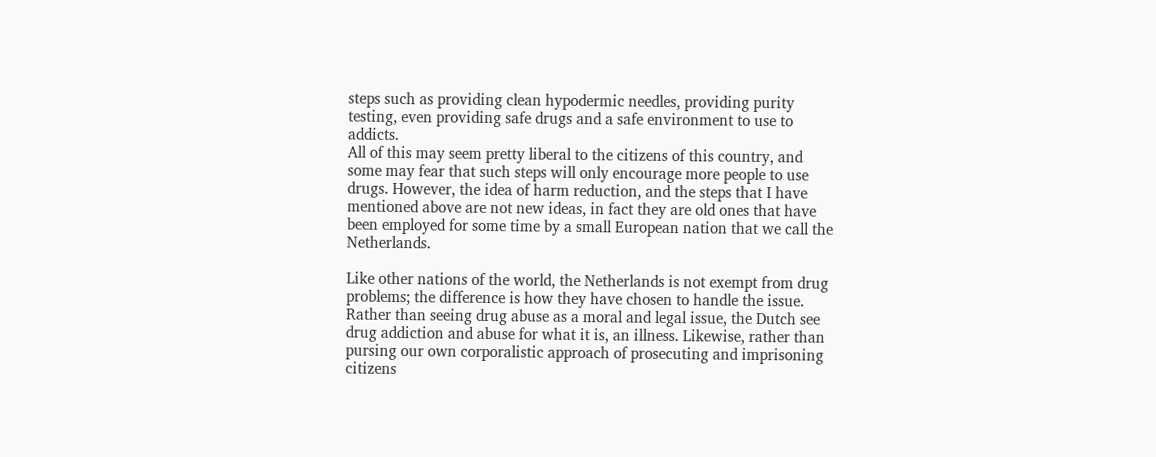steps such as providing clean hypodermic needles, providing purity testing, even providing safe drugs and a safe environment to use to addicts.
All of this may seem pretty liberal to the citizens of this country, and some may fear that such steps will only encourage more people to use drugs. However, the idea of harm reduction, and the steps that I have mentioned above are not new ideas, in fact they are old ones that have been employed for some time by a small European nation that we call the Netherlands.

Like other nations of the world, the Netherlands is not exempt from drug problems; the difference is how they have chosen to handle the issue. Rather than seeing drug abuse as a moral and legal issue, the Dutch see drug addiction and abuse for what it is, an illness. Likewise, rather than pursing our own corporalistic approach of prosecuting and imprisoning citizens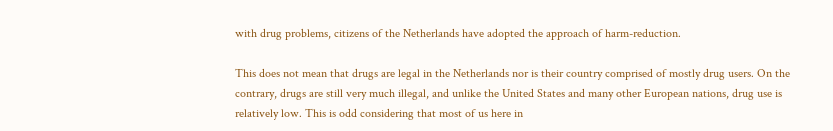with drug problems, citizens of the Netherlands have adopted the approach of harm-reduction.

This does not mean that drugs are legal in the Netherlands nor is their country comprised of mostly drug users. On the contrary, drugs are still very much illegal, and unlike the United States and many other European nations, drug use is relatively low. This is odd considering that most of us here in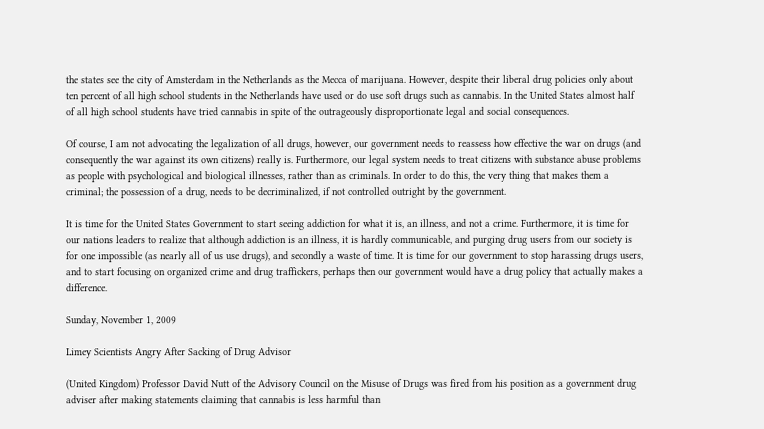the states see the city of Amsterdam in the Netherlands as the Mecca of marijuana. However, despite their liberal drug policies only about ten percent of all high school students in the Netherlands have used or do use soft drugs such as cannabis. In the United States almost half of all high school students have tried cannabis in spite of the outrageously disproportionate legal and social consequences.

Of course, I am not advocating the legalization of all drugs, however, our government needs to reassess how effective the war on drugs (and consequently the war against its own citizens) really is. Furthermore, our legal system needs to treat citizens with substance abuse problems as people with psychological and biological illnesses, rather than as criminals. In order to do this, the very thing that makes them a criminal; the possession of a drug, needs to be decriminalized, if not controlled outright by the government.

It is time for the United States Government to start seeing addiction for what it is, an illness, and not a crime. Furthermore, it is time for our nations leaders to realize that although addiction is an illness, it is hardly communicable, and purging drug users from our society is for one impossible (as nearly all of us use drugs), and secondly a waste of time. It is time for our government to stop harassing drugs users, and to start focusing on organized crime and drug traffickers, perhaps then our government would have a drug policy that actually makes a difference.

Sunday, November 1, 2009

Limey Scientists Angry After Sacking of Drug Advisor

(United Kingdom) Professor David Nutt of the Advisory Council on the Misuse of Drugs was fired from his position as a government drug adviser after making statements claiming that cannabis is less harmful than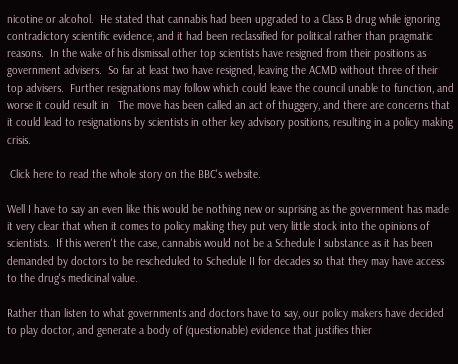nicotine or alcohol.  He stated that cannabis had been upgraded to a Class B drug while ignoring contradictory scientific evidence, and it had been reclassified for political rather than pragmatic reasons.  In the wake of his dismissal other top scientists have resigned from their positions as government advisers.  So far at least two have resigned, leaving the ACMD without three of their top advisers.  Further resignations may follow which could leave the council unable to function, and worse it could result in   The move has been called an act of thuggery, and there are concerns that it could lead to resignations by scientists in other key advisory positions, resulting in a policy making crisis.

 Click here to read the whole story on the BBC's website.

Well I have to say an even like this would be nothing new or suprising as the government has made it very clear that when it comes to policy making they put very little stock into the opinions of scientists.  If this weren't the case, cannabis would not be a Schedule I substance as it has been demanded by doctors to be rescheduled to Schedule II for decades so that they may have access to the drug's medicinal value.

Rather than listen to what governments and doctors have to say, our policy makers have decided to play doctor, and generate a body of (questionable) evidence that justifies thier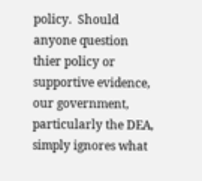policy.  Should anyone question thier policy or supportive evidence, our government, particularly the DEA, simply ignores what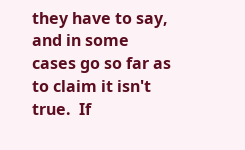they have to say, and in some cases go so far as to claim it isn't true.  If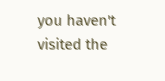you haven't visited the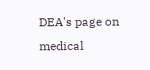DEA's page on medical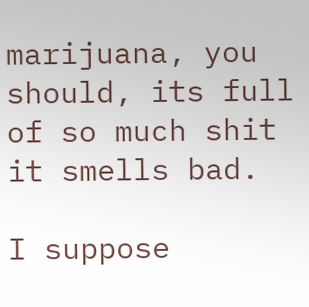marijuana, you should, its full of so much shit it smells bad.

I suppose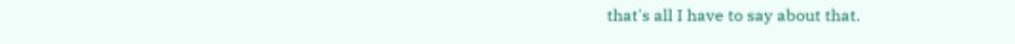that's all I have to say about that.